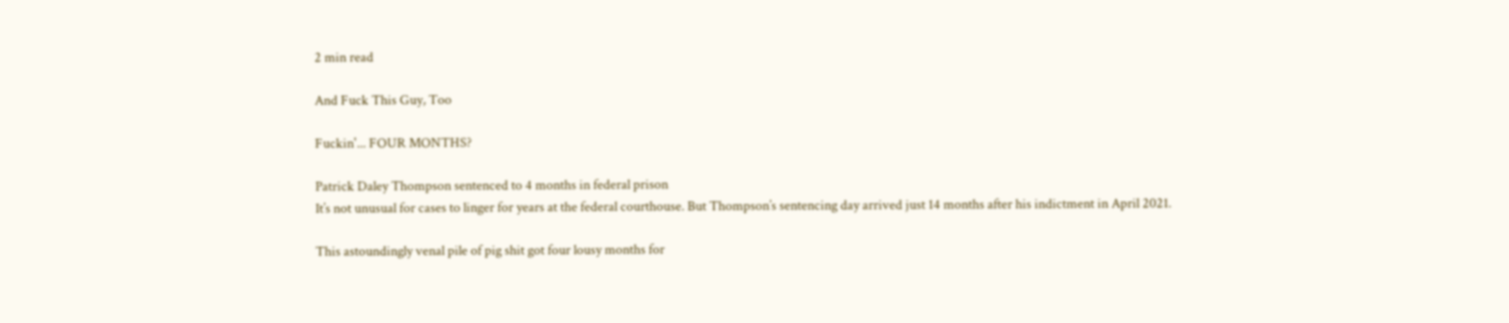2 min read

And Fuck This Guy, Too

Fuckin'... FOUR MONTHS?

Patrick Daley Thompson sentenced to 4 months in federal prison
It’s not unusual for cases to linger for years at the federal courthouse. But Thompson’s sentencing day arrived just 14 months after his indictment in April 2021.

This astoundingly venal pile of pig shit got four lousy months for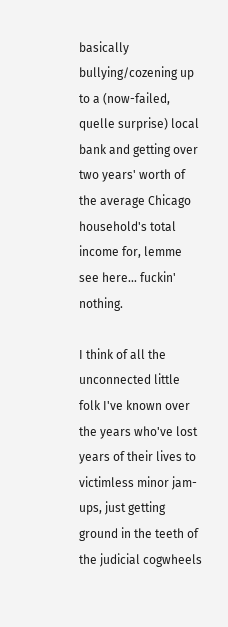basically bullying/cozening up to a (now-failed, quelle surprise) local bank and getting over two years' worth of the average Chicago household's total income for, lemme see here... fuckin' nothing.

I think of all the unconnected little folk I've known over the years who've lost years of their lives to victimless minor jam-ups, just getting ground in the teeth of the judicial cogwheels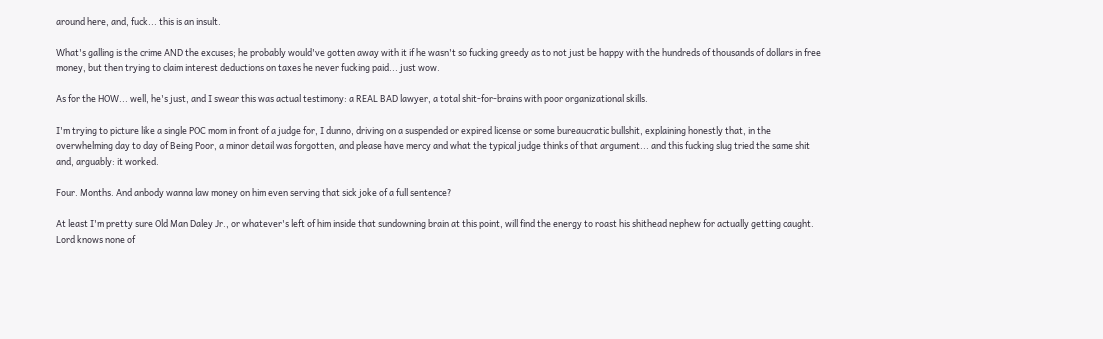around here, and, fuck... this is an insult.

What's galling is the crime AND the excuses; he probably would've gotten away with it if he wasn't so fucking greedy as to not just be happy with the hundreds of thousands of dollars in free money, but then trying to claim interest deductions on taxes he never fucking paid... just wow.

As for the HOW... well, he's just, and I swear this was actual testimony: a REAL BAD lawyer, a total shit-for-brains with poor organizational skills.

I'm trying to picture like a single POC mom in front of a judge for, I dunno, driving on a suspended or expired license or some bureaucratic bullshit, explaining honestly that, in the overwhelming day to day of Being Poor, a minor detail was forgotten, and please have mercy and what the typical judge thinks of that argument... and this fucking slug tried the same shit and, arguably: it worked.

Four. Months. And anbody wanna law money on him even serving that sick joke of a full sentence?

At least I'm pretty sure Old Man Daley Jr., or whatever's left of him inside that sundowning brain at this point, will find the energy to roast his shithead nephew for actually getting caught. Lord knows none of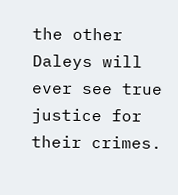the other Daleys will ever see true justice for their crimes.